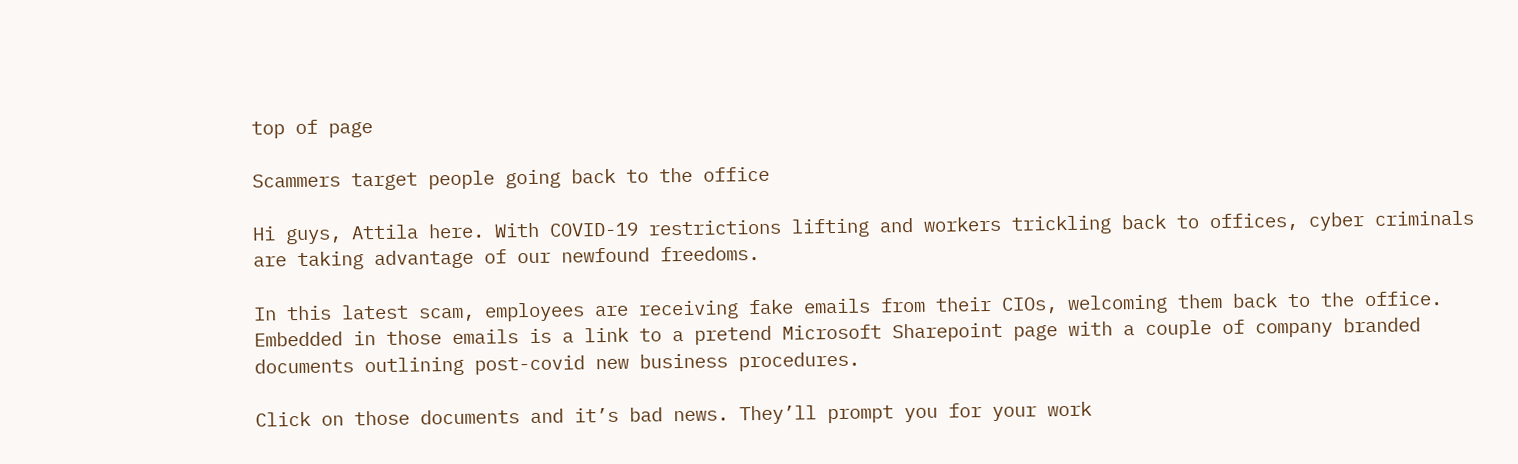top of page

Scammers target people going back to the office

Hi guys, Attila here. With COVID-19 restrictions lifting and workers trickling back to offices, cyber criminals are taking advantage of our newfound freedoms.

In this latest scam, employees are receiving fake emails from their CIOs, welcoming them back to the office. Embedded in those emails is a link to a pretend Microsoft Sharepoint page with a couple of company branded documents outlining post-covid new business procedures.

Click on those documents and it’s bad news. They’ll prompt you for your work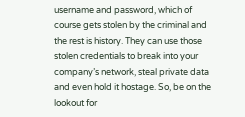username and password, which of course gets stolen by the criminal and the rest is history. They can use those stolen credentials to break into your company’s network, steal private data and even hold it hostage. So, be on the lookout for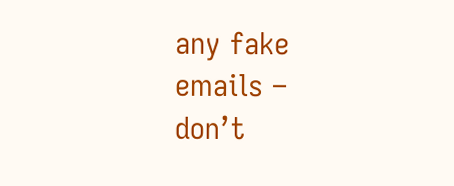any fake emails – don’t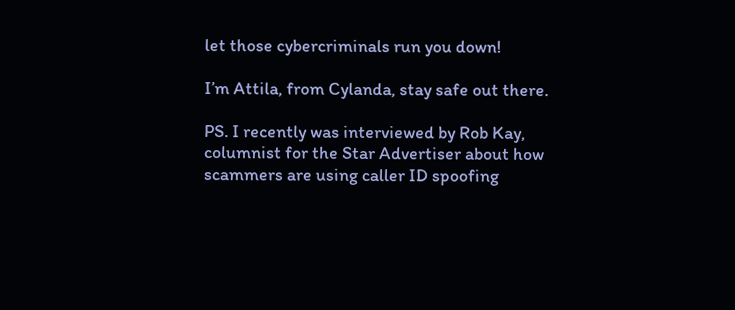let those cybercriminals run you down!

I’m Attila, from Cylanda, stay safe out there.

PS. I recently was interviewed by Rob Kay, columnist for the Star Advertiser about how scammers are using caller ID spoofing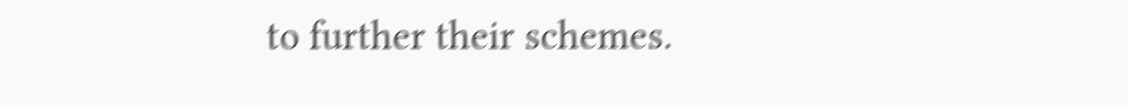to further their schemes.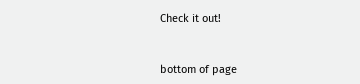Check it out!


bottom of page